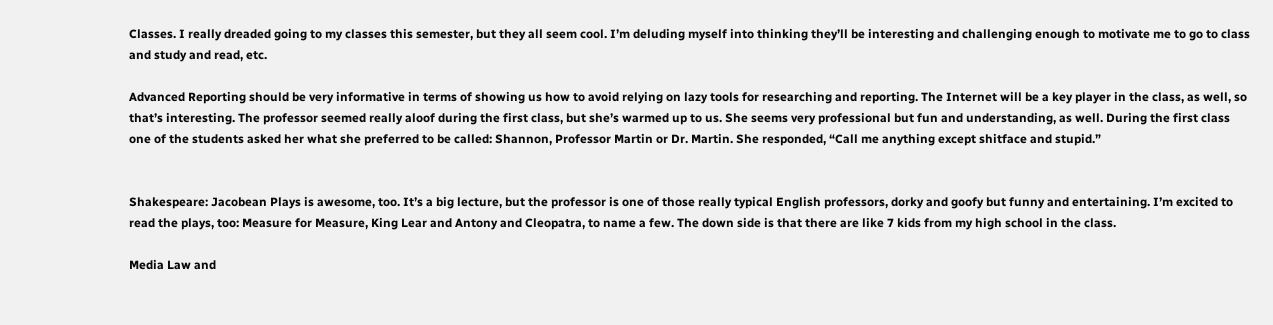Classes. I really dreaded going to my classes this semester, but they all seem cool. I’m deluding myself into thinking they’ll be interesting and challenging enough to motivate me to go to class and study and read, etc.

Advanced Reporting should be very informative in terms of showing us how to avoid relying on lazy tools for researching and reporting. The Internet will be a key player in the class, as well, so that’s interesting. The professor seemed really aloof during the first class, but she’s warmed up to us. She seems very professional but fun and understanding, as well. During the first class one of the students asked her what she preferred to be called: Shannon, Professor Martin or Dr. Martin. She responded, “Call me anything except shitface and stupid.”


Shakespeare: Jacobean Plays is awesome, too. It’s a big lecture, but the professor is one of those really typical English professors, dorky and goofy but funny and entertaining. I’m excited to read the plays, too: Measure for Measure, King Lear and Antony and Cleopatra, to name a few. The down side is that there are like 7 kids from my high school in the class.

Media Law and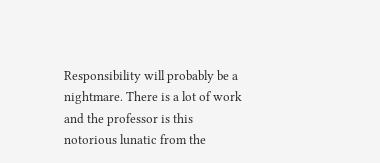Responsibility will probably be a nightmare. There is a lot of work and the professor is this notorious lunatic from the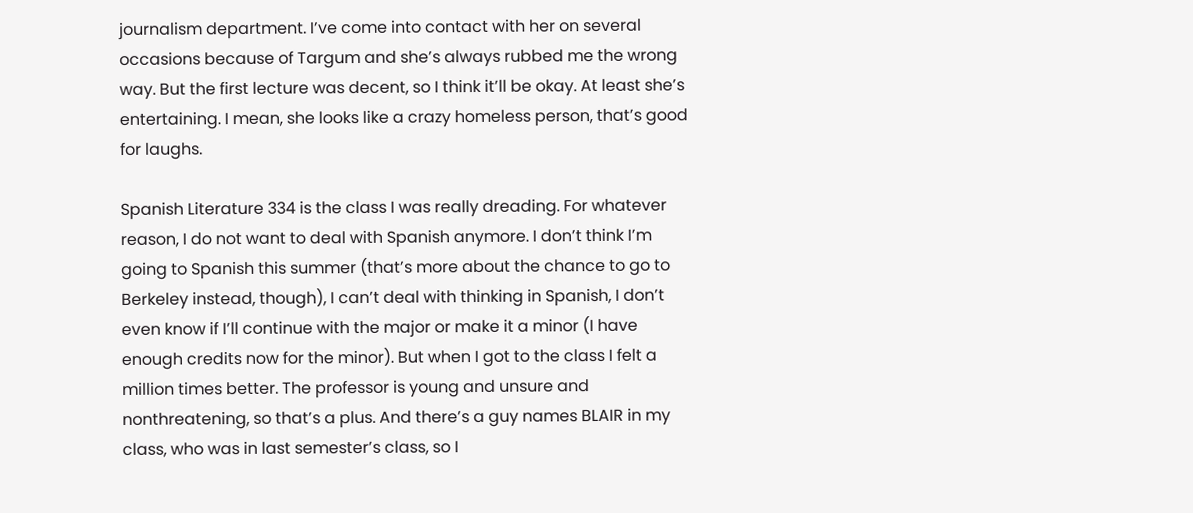journalism department. I’ve come into contact with her on several occasions because of Targum and she’s always rubbed me the wrong way. But the first lecture was decent, so I think it’ll be okay. At least she’s entertaining. I mean, she looks like a crazy homeless person, that’s good for laughs.

Spanish Literature 334 is the class I was really dreading. For whatever reason, I do not want to deal with Spanish anymore. I don’t think I’m going to Spanish this summer (that’s more about the chance to go to Berkeley instead, though), I can’t deal with thinking in Spanish, I don’t even know if I’ll continue with the major or make it a minor (I have enough credits now for the minor). But when I got to the class I felt a million times better. The professor is young and unsure and nonthreatening, so that’s a plus. And there’s a guy names BLAIR in my class, who was in last semester’s class, so I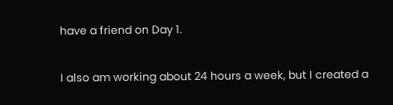have a friend on Day 1.

I also am working about 24 hours a week, but I created a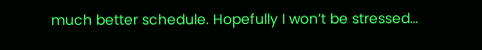much better schedule. Hopefully I won’t be stressed…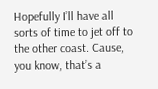Hopefully I’ll have all sorts of time to jet off to the other coast. Cause, you know, that’s a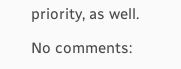priority, as well.

No comments: